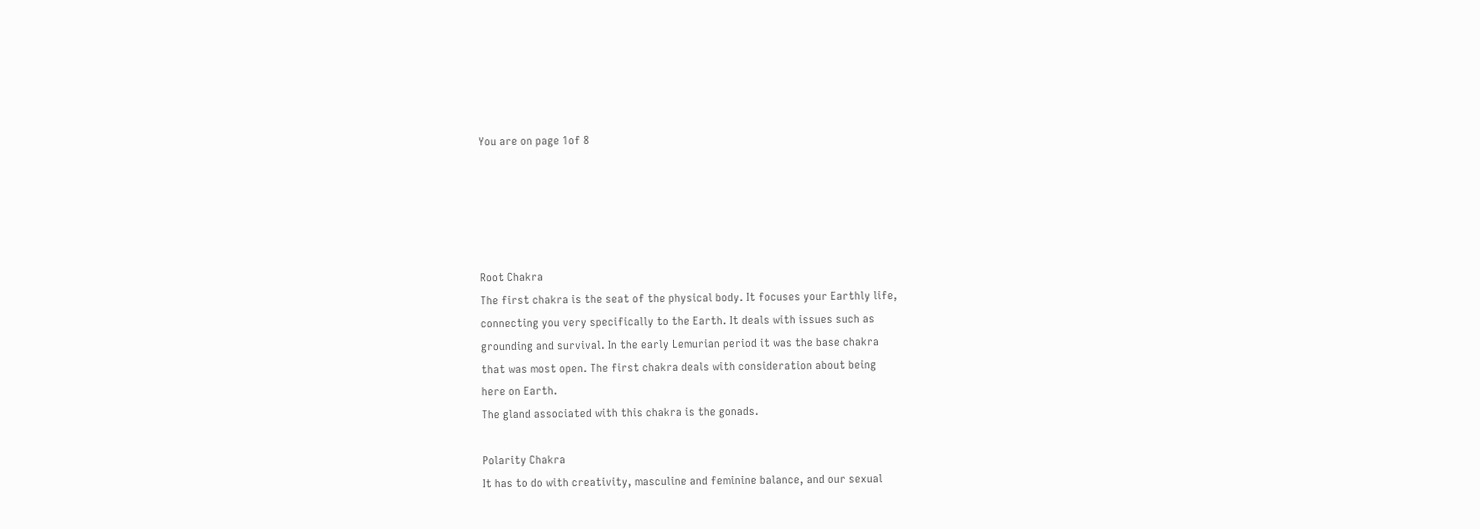You are on page 1of 8





Root Chakra
The first chakra is the seat of the physical body. It focuses your Earthly life,
connecting you very specifically to the Earth. It deals with issues such as
grounding and survival. In the early Lemurian period it was the base chakra
that was most open. The first chakra deals with consideration about being
here on Earth.
The gland associated with this chakra is the gonads.

Polarity Chakra
It has to do with creativity, masculine and feminine balance, and our sexual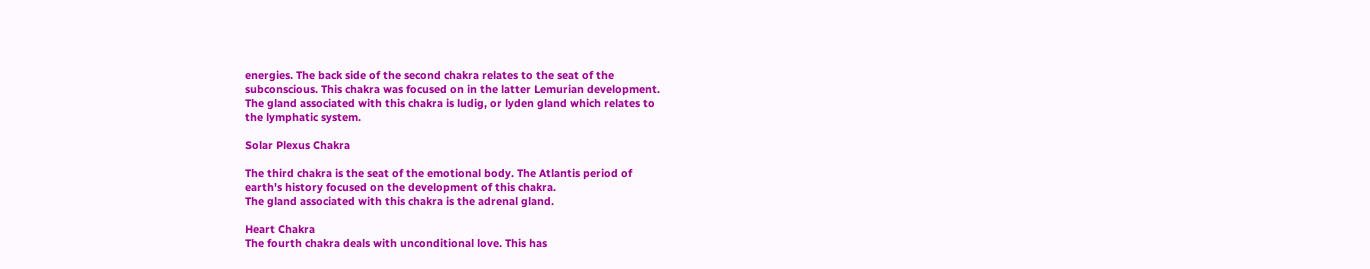energies. The back side of the second chakra relates to the seat of the
subconscious. This chakra was focused on in the latter Lemurian development.
The gland associated with this chakra is ludig, or lyden gland which relates to
the lymphatic system.

Solar Plexus Chakra

The third chakra is the seat of the emotional body. The Atlantis period of
earth's history focused on the development of this chakra.
The gland associated with this chakra is the adrenal gland.

Heart Chakra
The fourth chakra deals with unconditional love. This has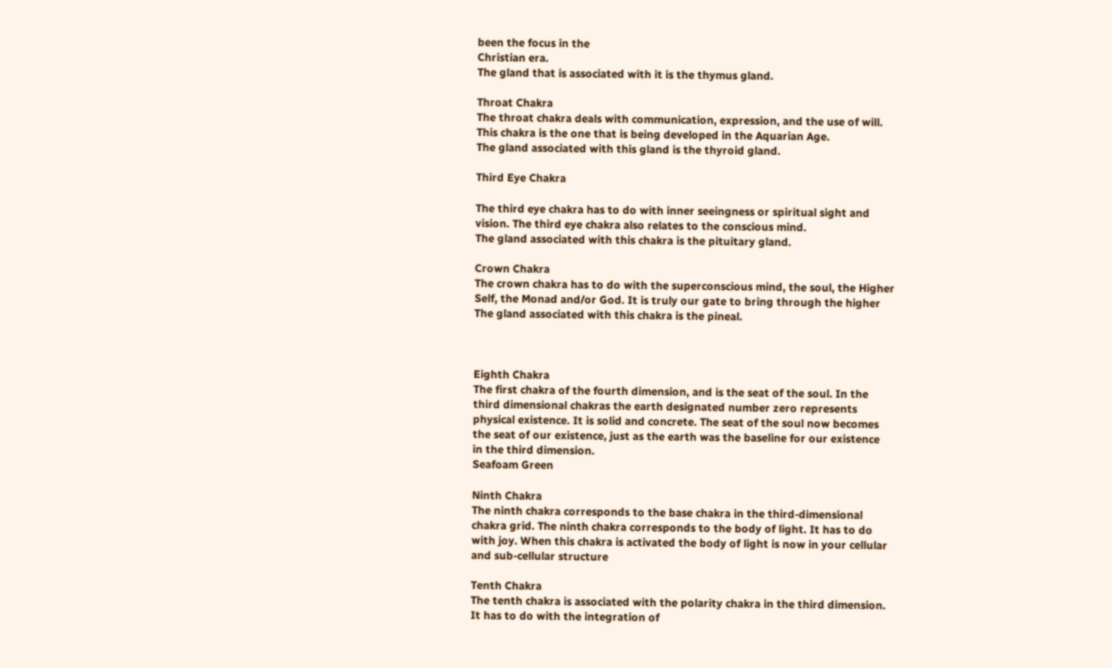been the focus in the
Christian era.
The gland that is associated with it is the thymus gland.

Throat Chakra
The throat chakra deals with communication, expression, and the use of will.
This chakra is the one that is being developed in the Aquarian Age.
The gland associated with this gland is the thyroid gland.

Third Eye Chakra

The third eye chakra has to do with inner seeingness or spiritual sight and
vision. The third eye chakra also relates to the conscious mind.
The gland associated with this chakra is the pituitary gland.

Crown Chakra
The crown chakra has to do with the superconscious mind, the soul, the Higher
Self, the Monad and/or God. It is truly our gate to bring through the higher
The gland associated with this chakra is the pineal.



Eighth Chakra
The first chakra of the fourth dimension, and is the seat of the soul. In the
third dimensional chakras the earth designated number zero represents
physical existence. It is solid and concrete. The seat of the soul now becomes
the seat of our existence, just as the earth was the baseline for our existence
in the third dimension.
Seafoam Green

Ninth Chakra
The ninth chakra corresponds to the base chakra in the third-dimensional
chakra grid. The ninth chakra corresponds to the body of light. It has to do
with joy. When this chakra is activated the body of light is now in your cellular
and sub-cellular structure

Tenth Chakra
The tenth chakra is associated with the polarity chakra in the third dimension.
It has to do with the integration of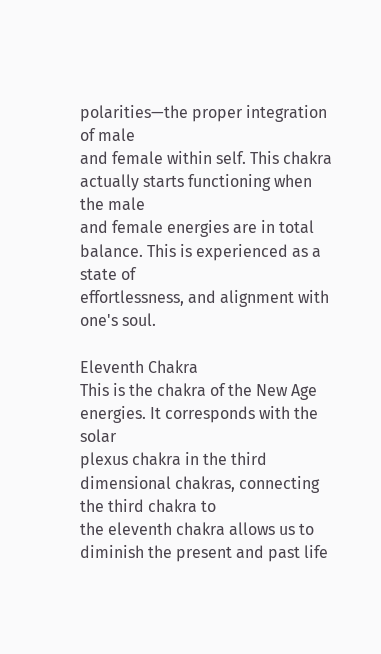polarities—the proper integration of male
and female within self. This chakra actually starts functioning when the male
and female energies are in total balance. This is experienced as a state of
effortlessness, and alignment with one's soul.

Eleventh Chakra
This is the chakra of the New Age energies. It corresponds with the solar
plexus chakra in the third dimensional chakras, connecting the third chakra to
the eleventh chakra allows us to diminish the present and past life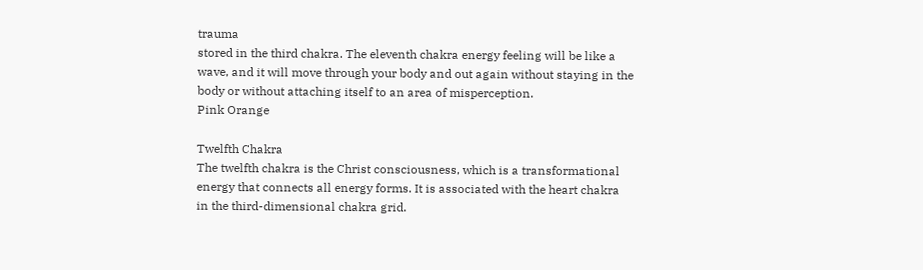trauma
stored in the third chakra. The eleventh chakra energy feeling will be like a
wave, and it will move through your body and out again without staying in the
body or without attaching itself to an area of misperception.
Pink Orange

Twelfth Chakra
The twelfth chakra is the Christ consciousness, which is a transformational
energy that connects all energy forms. It is associated with the heart chakra
in the third-dimensional chakra grid.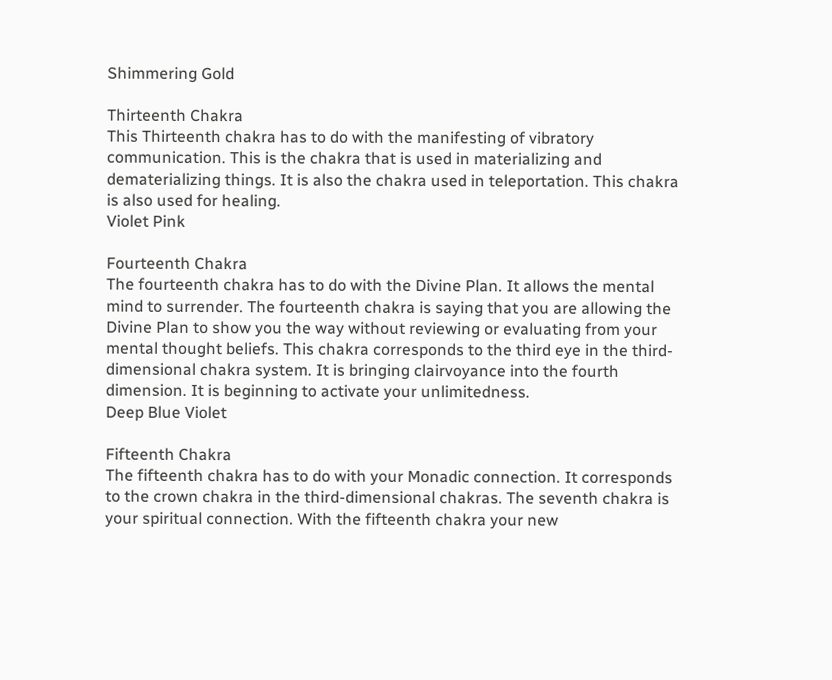Shimmering Gold

Thirteenth Chakra
This Thirteenth chakra has to do with the manifesting of vibratory
communication. This is the chakra that is used in materializing and
dematerializing things. It is also the chakra used in teleportation. This chakra
is also used for healing.
Violet Pink

Fourteenth Chakra
The fourteenth chakra has to do with the Divine Plan. It allows the mental
mind to surrender. The fourteenth chakra is saying that you are allowing the
Divine Plan to show you the way without reviewing or evaluating from your
mental thought beliefs. This chakra corresponds to the third eye in the third-
dimensional chakra system. It is bringing clairvoyance into the fourth
dimension. It is beginning to activate your unlimitedness.
Deep Blue Violet

Fifteenth Chakra
The fifteenth chakra has to do with your Monadic connection. It corresponds
to the crown chakra in the third-dimensional chakras. The seventh chakra is
your spiritual connection. With the fifteenth chakra your new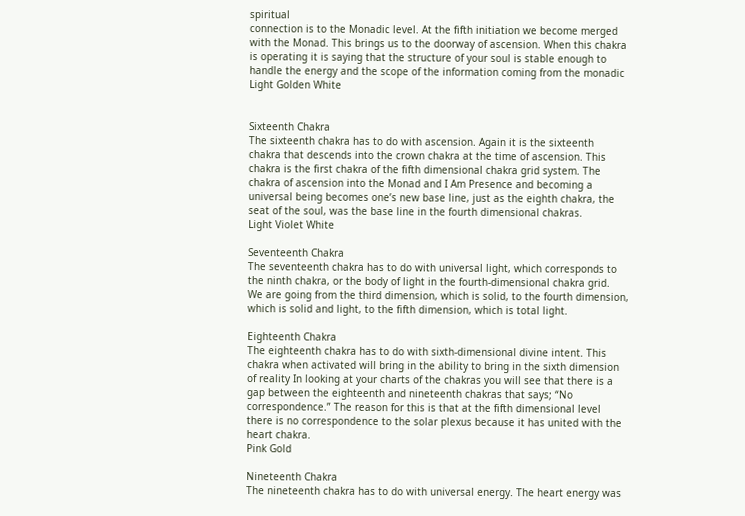spiritual
connection is to the Monadic level. At the fifth initiation we become merged
with the Monad. This brings us to the doorway of ascension. When this chakra
is operating it is saying that the structure of your soul is stable enough to
handle the energy and the scope of the information coming from the monadic
Light Golden White


Sixteenth Chakra
The sixteenth chakra has to do with ascension. Again it is the sixteenth
chakra that descends into the crown chakra at the time of ascension. This
chakra is the first chakra of the fifth dimensional chakra grid system. The
chakra of ascension into the Monad and I Am Presence and becoming a
universal being becomes one’s new base line, just as the eighth chakra, the
seat of the soul, was the base line in the fourth dimensional chakras.
Light Violet White

Seventeenth Chakra
The seventeenth chakra has to do with universal light, which corresponds to
the ninth chakra, or the body of light in the fourth-dimensional chakra grid.
We are going from the third dimension, which is solid, to the fourth dimension,
which is solid and light, to the fifth dimension, which is total light.

Eighteenth Chakra
The eighteenth chakra has to do with sixth-dimensional divine intent. This
chakra when activated will bring in the ability to bring in the sixth dimension
of reality In looking at your charts of the chakras you will see that there is a
gap between the eighteenth and nineteenth chakras that says; “No
correspondence.” The reason for this is that at the fifth dimensional level
there is no correspondence to the solar plexus because it has united with the
heart chakra.
Pink Gold

Nineteenth Chakra
The nineteenth chakra has to do with universal energy. The heart energy was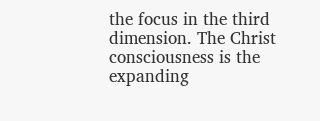the focus in the third dimension. The Christ consciousness is the expanding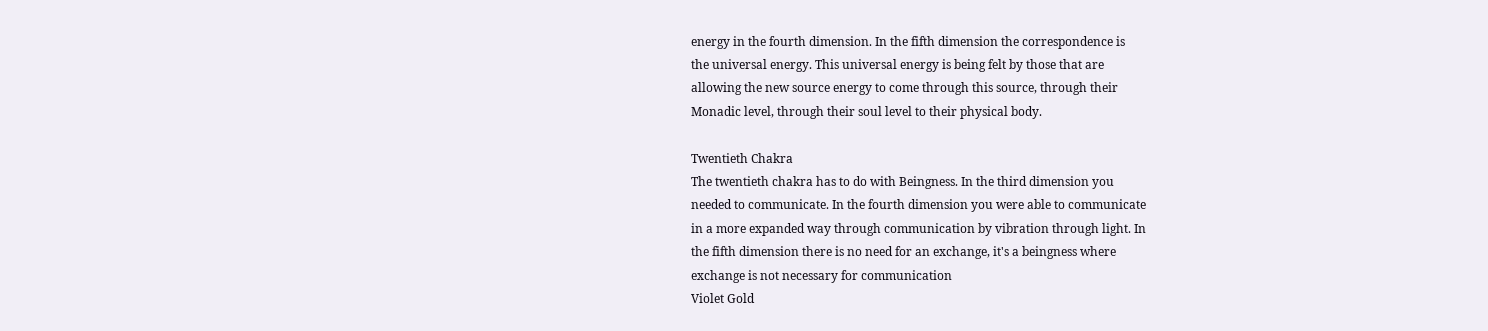energy in the fourth dimension. In the fifth dimension the correspondence is
the universal energy. This universal energy is being felt by those that are
allowing the new source energy to come through this source, through their
Monadic level, through their soul level to their physical body.

Twentieth Chakra
The twentieth chakra has to do with Beingness. In the third dimension you
needed to communicate. In the fourth dimension you were able to communicate
in a more expanded way through communication by vibration through light. In
the fifth dimension there is no need for an exchange, it's a beingness where
exchange is not necessary for communication
Violet Gold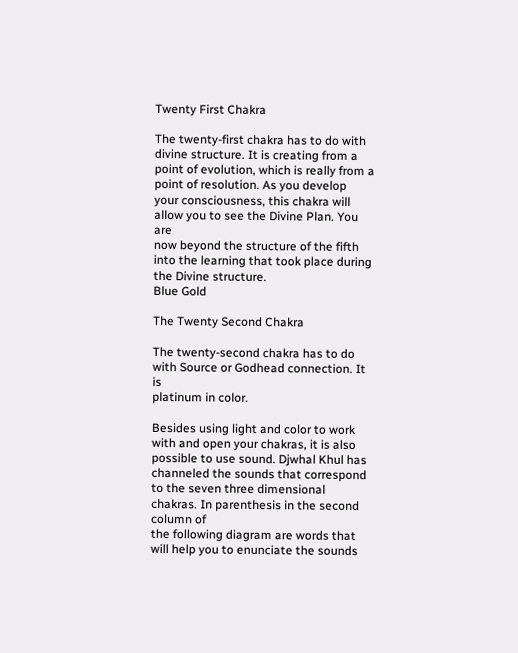Twenty First Chakra

The twenty-first chakra has to do with divine structure. It is creating from a
point of evolution, which is really from a point of resolution. As you develop
your consciousness, this chakra will allow you to see the Divine Plan. You are
now beyond the structure of the fifth into the learning that took place during
the Divine structure.
Blue Gold

The Twenty Second Chakra

The twenty-second chakra has to do with Source or Godhead connection. It is
platinum in color.

Besides using light and color to work with and open your chakras, it is also
possible to use sound. Djwhal Khul has channeled the sounds that correspond
to the seven three dimensional chakras. In parenthesis in the second column of
the following diagram are words that will help you to enunciate the sounds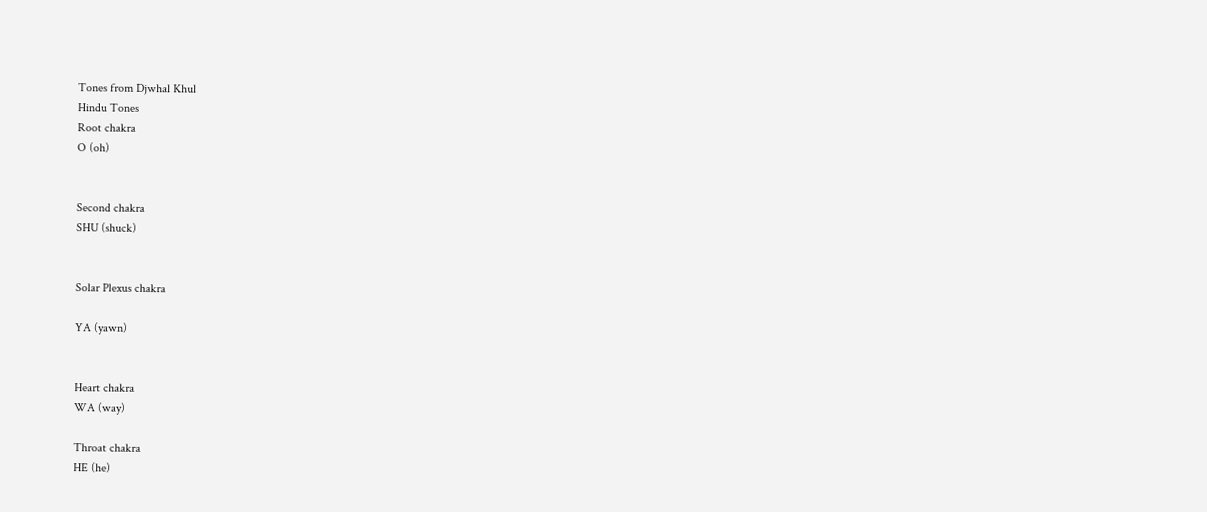Tones from Djwhal Khul
Hindu Tones
Root chakra
O (oh)


Second chakra
SHU (shuck)


Solar Plexus chakra

YA (yawn)


Heart chakra
WA (way)

Throat chakra
HE (he)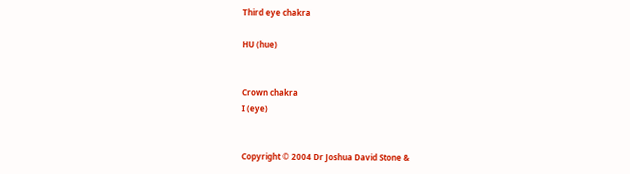Third eye chakra

HU (hue)


Crown chakra
I (eye)


Copyright © 2004 Dr Joshua David Stone &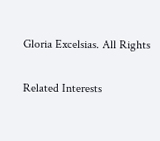Gloria Excelsias. All Rights

Related Interests